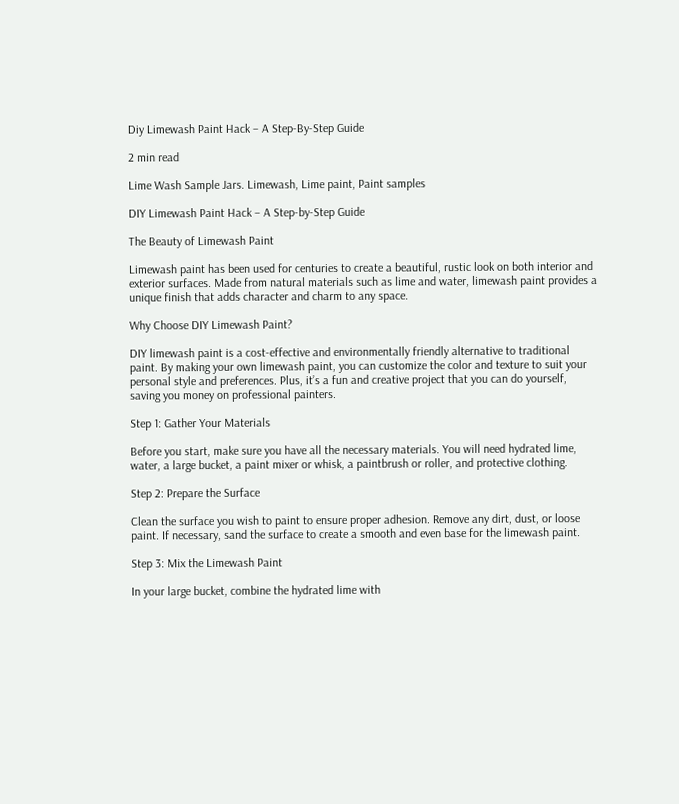Diy Limewash Paint Hack – A Step-By-Step Guide

2 min read

Lime Wash Sample Jars. Limewash, Lime paint, Paint samples

DIY Limewash Paint Hack – A Step-by-Step Guide

The Beauty of Limewash Paint

Limewash paint has been used for centuries to create a beautiful, rustic look on both interior and exterior surfaces. Made from natural materials such as lime and water, limewash paint provides a unique finish that adds character and charm to any space.

Why Choose DIY Limewash Paint?

DIY limewash paint is a cost-effective and environmentally friendly alternative to traditional paint. By making your own limewash paint, you can customize the color and texture to suit your personal style and preferences. Plus, it’s a fun and creative project that you can do yourself, saving you money on professional painters.

Step 1: Gather Your Materials

Before you start, make sure you have all the necessary materials. You will need hydrated lime, water, a large bucket, a paint mixer or whisk, a paintbrush or roller, and protective clothing.

Step 2: Prepare the Surface

Clean the surface you wish to paint to ensure proper adhesion. Remove any dirt, dust, or loose paint. If necessary, sand the surface to create a smooth and even base for the limewash paint.

Step 3: Mix the Limewash Paint

In your large bucket, combine the hydrated lime with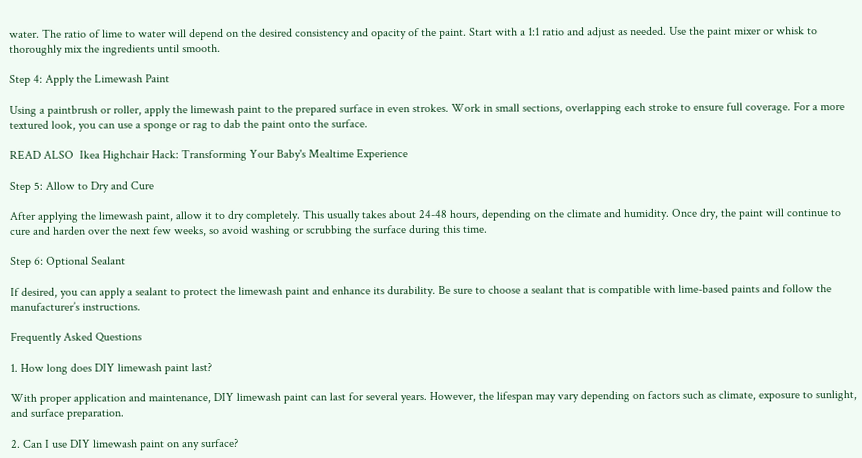water. The ratio of lime to water will depend on the desired consistency and opacity of the paint. Start with a 1:1 ratio and adjust as needed. Use the paint mixer or whisk to thoroughly mix the ingredients until smooth.

Step 4: Apply the Limewash Paint

Using a paintbrush or roller, apply the limewash paint to the prepared surface in even strokes. Work in small sections, overlapping each stroke to ensure full coverage. For a more textured look, you can use a sponge or rag to dab the paint onto the surface.

READ ALSO  Ikea Highchair Hack: Transforming Your Baby's Mealtime Experience

Step 5: Allow to Dry and Cure

After applying the limewash paint, allow it to dry completely. This usually takes about 24-48 hours, depending on the climate and humidity. Once dry, the paint will continue to cure and harden over the next few weeks, so avoid washing or scrubbing the surface during this time.

Step 6: Optional Sealant

If desired, you can apply a sealant to protect the limewash paint and enhance its durability. Be sure to choose a sealant that is compatible with lime-based paints and follow the manufacturer’s instructions.

Frequently Asked Questions

1. How long does DIY limewash paint last?

With proper application and maintenance, DIY limewash paint can last for several years. However, the lifespan may vary depending on factors such as climate, exposure to sunlight, and surface preparation.

2. Can I use DIY limewash paint on any surface?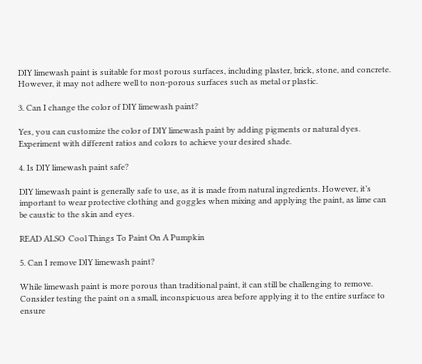DIY limewash paint is suitable for most porous surfaces, including plaster, brick, stone, and concrete. However, it may not adhere well to non-porous surfaces such as metal or plastic.

3. Can I change the color of DIY limewash paint?

Yes, you can customize the color of DIY limewash paint by adding pigments or natural dyes. Experiment with different ratios and colors to achieve your desired shade.

4. Is DIY limewash paint safe?

DIY limewash paint is generally safe to use, as it is made from natural ingredients. However, it’s important to wear protective clothing and goggles when mixing and applying the paint, as lime can be caustic to the skin and eyes.

READ ALSO  Cool Things To Paint On A Pumpkin

5. Can I remove DIY limewash paint?

While limewash paint is more porous than traditional paint, it can still be challenging to remove. Consider testing the paint on a small, inconspicuous area before applying it to the entire surface to ensure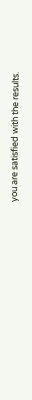you are satisfied with the results.